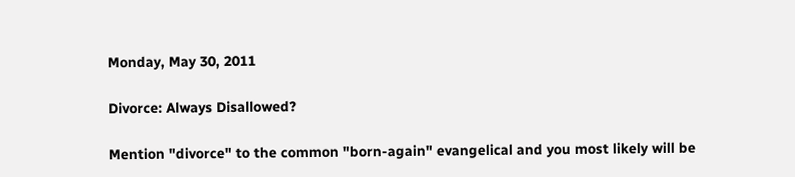Monday, May 30, 2011

Divorce: Always Disallowed?

Mention "divorce" to the common "born-again" evangelical and you most likely will be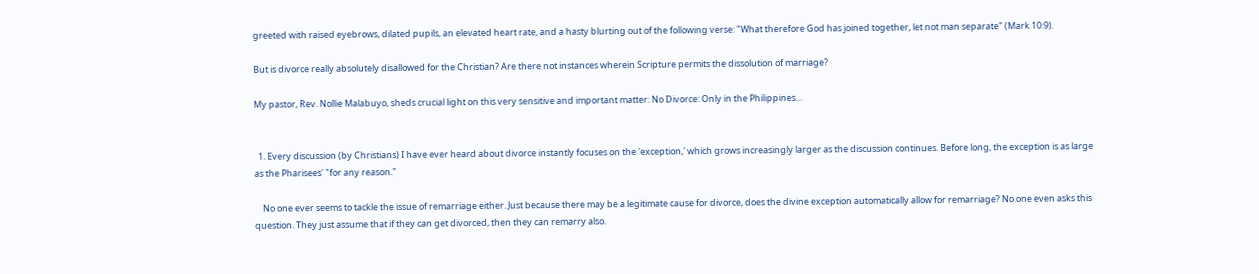greeted with raised eyebrows, dilated pupils, an elevated heart rate, and a hasty blurting out of the following verse: "What therefore God has joined together, let not man separate" (Mark 10:9).

But is divorce really absolutely disallowed for the Christian? Are there not instances wherein Scripture permits the dissolution of marriage?

My pastor, Rev. Nollie Malabuyo, sheds crucial light on this very sensitive and important matter: No Divorce: Only in the Philippines…


  1. Every discussion (by Christians) I have ever heard about divorce instantly focuses on the 'exception,' which grows increasingly larger as the discussion continues. Before long, the exception is as large as the Pharisees' "for any reason."

    No one ever seems to tackle the issue of remarriage either. Just because there may be a legitimate cause for divorce, does the divine exception automatically allow for remarriage? No one even asks this question. They just assume that if they can get divorced, then they can remarry also.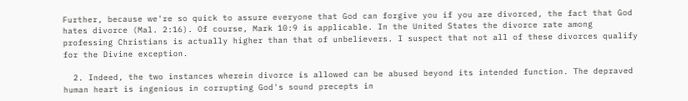Further, because we're so quick to assure everyone that God can forgive you if you are divorced, the fact that God hates divorce (Mal. 2:16). Of course, Mark 10:9 is applicable. In the United States the divorce rate among professing Christians is actually higher than that of unbelievers. I suspect that not all of these divorces qualify for the Divine exception.

  2. Indeed, the two instances wherein divorce is allowed can be abused beyond its intended function. The depraved human heart is ingenious in corrupting God's sound precepts in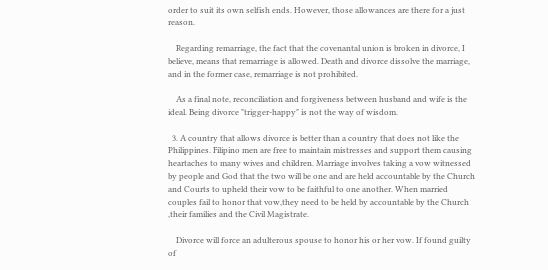order to suit its own selfish ends. However, those allowances are there for a just reason.

    Regarding remarriage, the fact that the covenantal union is broken in divorce, I believe, means that remarriage is allowed. Death and divorce dissolve the marriage, and in the former case, remarriage is not prohibited.

    As a final note, reconciliation and forgiveness between husband and wife is the ideal. Being divorce "trigger-happy" is not the way of wisdom.

  3. A country that allows divorce is better than a country that does not like the Philippines. Filipino men are free to maintain mistresses and support them causing heartaches to many wives and children. Marriage involves taking a vow witnessed by people and God that the two will be one and are held accountable by the Church and Courts to upheld their vow to be faithful to one another. When married couples fail to honor that vow,they need to be held by accountable by the Church ,their families and the Civil Magistrate.

    Divorce will force an adulterous spouse to honor his or her vow. If found guilty of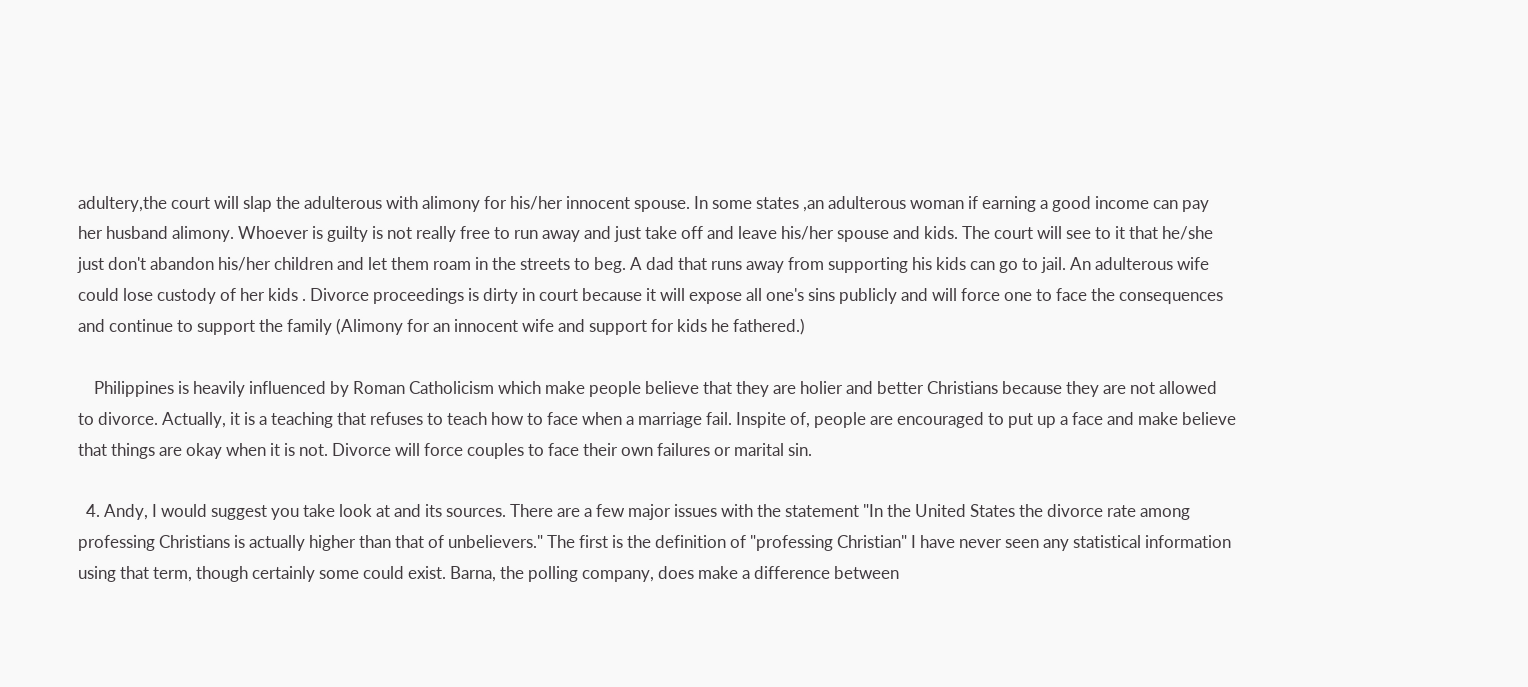adultery,the court will slap the adulterous with alimony for his/her innocent spouse. In some states ,an adulterous woman if earning a good income can pay her husband alimony. Whoever is guilty is not really free to run away and just take off and leave his/her spouse and kids. The court will see to it that he/she just don't abandon his/her children and let them roam in the streets to beg. A dad that runs away from supporting his kids can go to jail. An adulterous wife could lose custody of her kids . Divorce proceedings is dirty in court because it will expose all one's sins publicly and will force one to face the consequences and continue to support the family (Alimony for an innocent wife and support for kids he fathered.)

    Philippines is heavily influenced by Roman Catholicism which make people believe that they are holier and better Christians because they are not allowed to divorce. Actually, it is a teaching that refuses to teach how to face when a marriage fail. Inspite of, people are encouraged to put up a face and make believe that things are okay when it is not. Divorce will force couples to face their own failures or marital sin.

  4. Andy, I would suggest you take look at and its sources. There are a few major issues with the statement "In the United States the divorce rate among professing Christians is actually higher than that of unbelievers." The first is the definition of "professing Christian" I have never seen any statistical information using that term, though certainly some could exist. Barna, the polling company, does make a difference between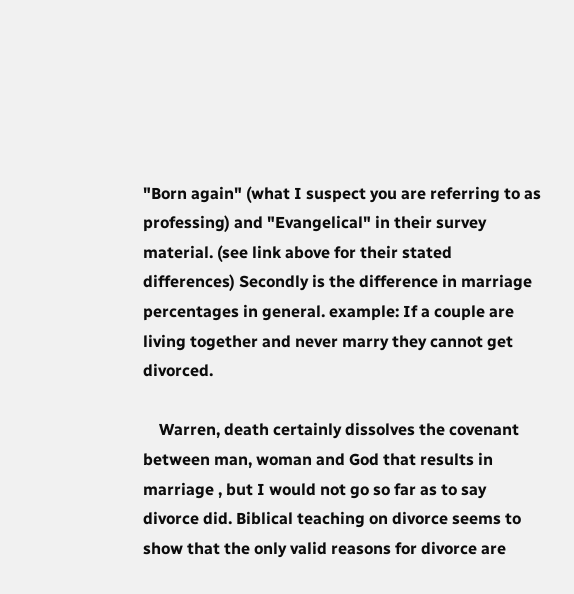"Born again" (what I suspect you are referring to as professing) and "Evangelical" in their survey material. (see link above for their stated differences) Secondly is the difference in marriage percentages in general. example: If a couple are living together and never marry they cannot get divorced.

    Warren, death certainly dissolves the covenant between man, woman and God that results in marriage , but I would not go so far as to say divorce did. Biblical teaching on divorce seems to show that the only valid reasons for divorce are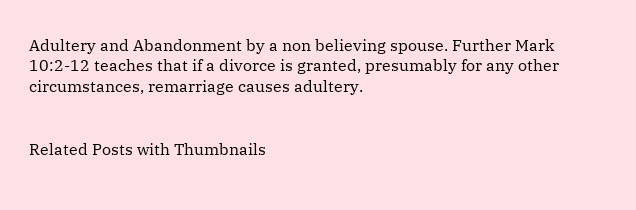Adultery and Abandonment by a non believing spouse. Further Mark 10:2-12 teaches that if a divorce is granted, presumably for any other circumstances, remarriage causes adultery.


Related Posts with Thumbnails